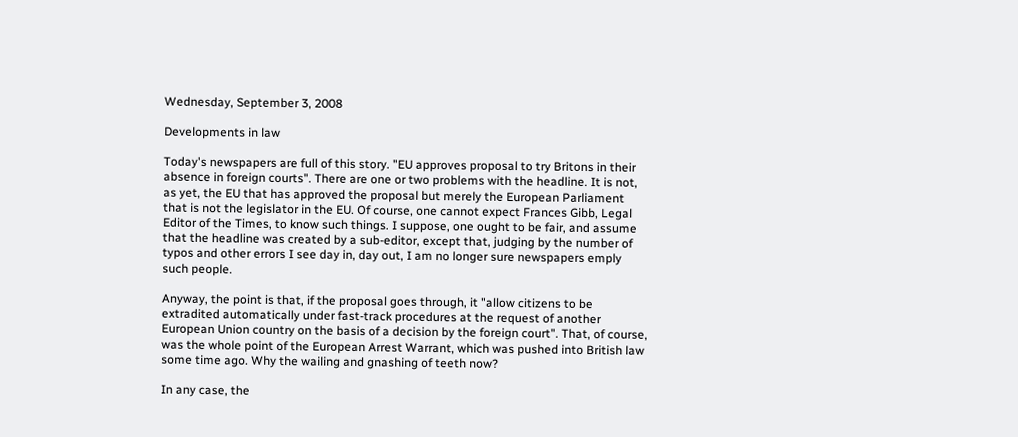Wednesday, September 3, 2008

Developments in law

Today's newspapers are full of this story. "EU approves proposal to try Britons in their absence in foreign courts". There are one or two problems with the headline. It is not, as yet, the EU that has approved the proposal but merely the European Parliament that is not the legislator in the EU. Of course, one cannot expect Frances Gibb, Legal Editor of the Times, to know such things. I suppose, one ought to be fair, and assume that the headline was created by a sub-editor, except that, judging by the number of typos and other errors I see day in, day out, I am no longer sure newspapers emply such people.

Anyway, the point is that, if the proposal goes through, it "allow citizens to be extradited automatically under fast-track procedures at the request of another European Union country on the basis of a decision by the foreign court". That, of course, was the whole point of the European Arrest Warrant, which was pushed into British law some time ago. Why the wailing and gnashing of teeth now?

In any case, the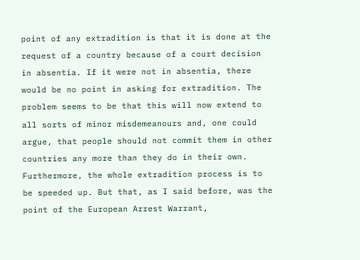point of any extradition is that it is done at the request of a country because of a court decision in absentia. If it were not in absentia, there would be no point in asking for extradition. The problem seems to be that this will now extend to all sorts of minor misdemeanours and, one could argue, that people should not commit them in other countries any more than they do in their own. Furthermore, the whole extradition process is to be speeded up. But that, as I said before, was the point of the European Arrest Warrant,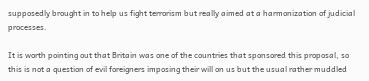supposedly brought in to help us fight terrorism but really aimed at a harmonization of judicial processes.

It is worth pointing out that Britain was one of the countries that sponsored this proposal, so this is not a question of evil foreigners imposing their will on us but the usual rather muddled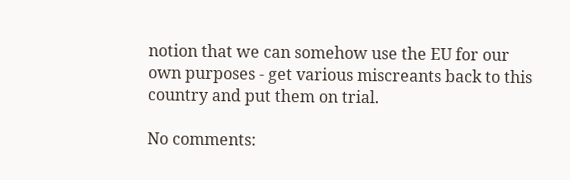notion that we can somehow use the EU for our own purposes - get various miscreants back to this country and put them on trial.

No comments: